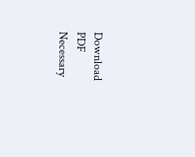Download PDF Necessary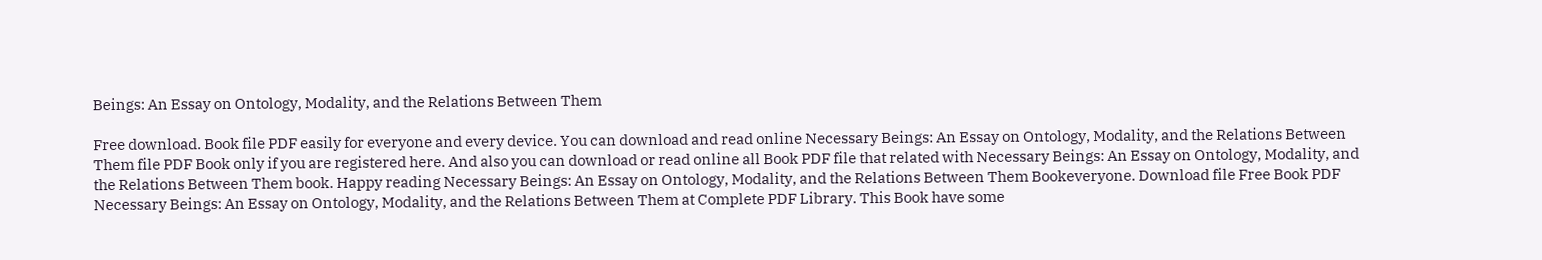Beings: An Essay on Ontology, Modality, and the Relations Between Them

Free download. Book file PDF easily for everyone and every device. You can download and read online Necessary Beings: An Essay on Ontology, Modality, and the Relations Between Them file PDF Book only if you are registered here. And also you can download or read online all Book PDF file that related with Necessary Beings: An Essay on Ontology, Modality, and the Relations Between Them book. Happy reading Necessary Beings: An Essay on Ontology, Modality, and the Relations Between Them Bookeveryone. Download file Free Book PDF Necessary Beings: An Essay on Ontology, Modality, and the Relations Between Them at Complete PDF Library. This Book have some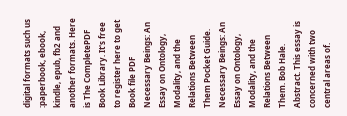digital formats such us :paperbook, ebook, kindle, epub, fb2 and another formats. Here is The CompletePDF Book Library. It's free to register here to get Book file PDF Necessary Beings: An Essay on Ontology, Modality, and the Relations Between Them Pocket Guide.
Necessary Beings: An Essay on Ontology, Modality, and the Relations Between Them. Bob Hale. Abstract. This essay is concerned with two central areas of.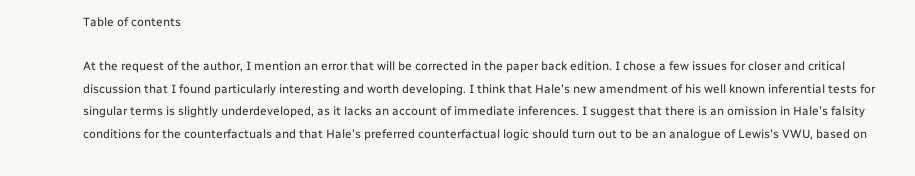Table of contents

At the request of the author, I mention an error that will be corrected in the paper back edition. I chose a few issues for closer and critical discussion that I found particularly interesting and worth developing. I think that Hale's new amendment of his well known inferential tests for singular terms is slightly underdeveloped, as it lacks an account of immediate inferences. I suggest that there is an omission in Hale's falsity conditions for the counterfactuals and that Hale's preferred counterfactual logic should turn out to be an analogue of Lewis's VWU, based on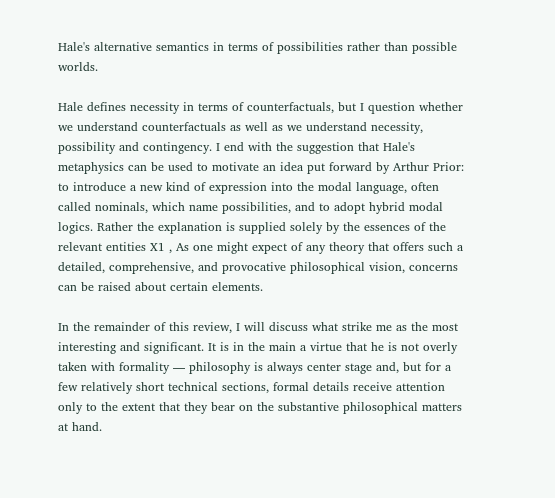Hale's alternative semantics in terms of possibilities rather than possible worlds.

Hale defines necessity in terms of counterfactuals, but I question whether we understand counterfactuals as well as we understand necessity, possibility and contingency. I end with the suggestion that Hale's metaphysics can be used to motivate an idea put forward by Arthur Prior: to introduce a new kind of expression into the modal language, often called nominals, which name possibilities, and to adopt hybrid modal logics. Rather the explanation is supplied solely by the essences of the relevant entities X1 , As one might expect of any theory that offers such a detailed, comprehensive, and provocative philosophical vision, concerns can be raised about certain elements.

In the remainder of this review, I will discuss what strike me as the most interesting and significant. It is in the main a virtue that he is not overly taken with formality — philosophy is always center stage and, but for a few relatively short technical sections, formal details receive attention only to the extent that they bear on the substantive philosophical matters at hand.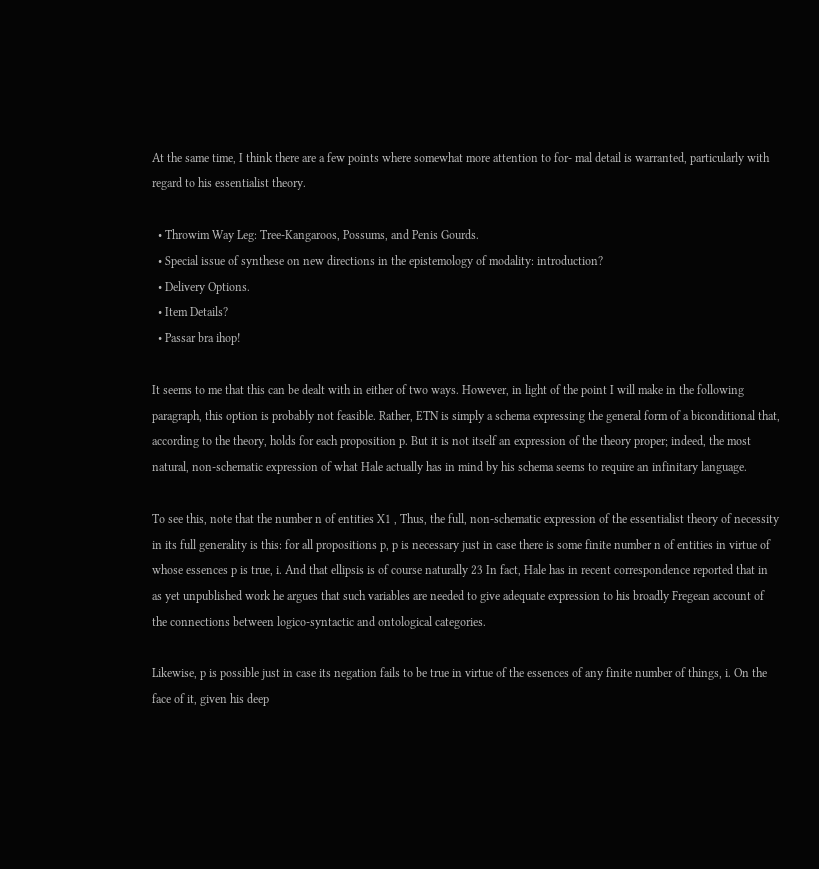At the same time, I think there are a few points where somewhat more attention to for- mal detail is warranted, particularly with regard to his essentialist theory.

  • Throwim Way Leg: Tree-Kangaroos, Possums, and Penis Gourds.
  • Special issue of synthese on new directions in the epistemology of modality: introduction?
  • Delivery Options.
  • Item Details?
  • Passar bra ihop!

It seems to me that this can be dealt with in either of two ways. However, in light of the point I will make in the following paragraph, this option is probably not feasible. Rather, ETN is simply a schema expressing the general form of a biconditional that, according to the theory, holds for each proposition p. But it is not itself an expression of the theory proper; indeed, the most natural, non-schematic expression of what Hale actually has in mind by his schema seems to require an infinitary language.

To see this, note that the number n of entities X1 , Thus, the full, non-schematic expression of the essentialist theory of necessity in its full generality is this: for all propositions p, p is necessary just in case there is some finite number n of entities in virtue of whose essences p is true, i. And that ellipsis is of course naturally 23 In fact, Hale has in recent correspondence reported that in as yet unpublished work he argues that such variables are needed to give adequate expression to his broadly Fregean account of the connections between logico-syntactic and ontological categories.

Likewise, p is possible just in case its negation fails to be true in virtue of the essences of any finite number of things, i. On the face of it, given his deep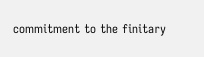commitment to the finitary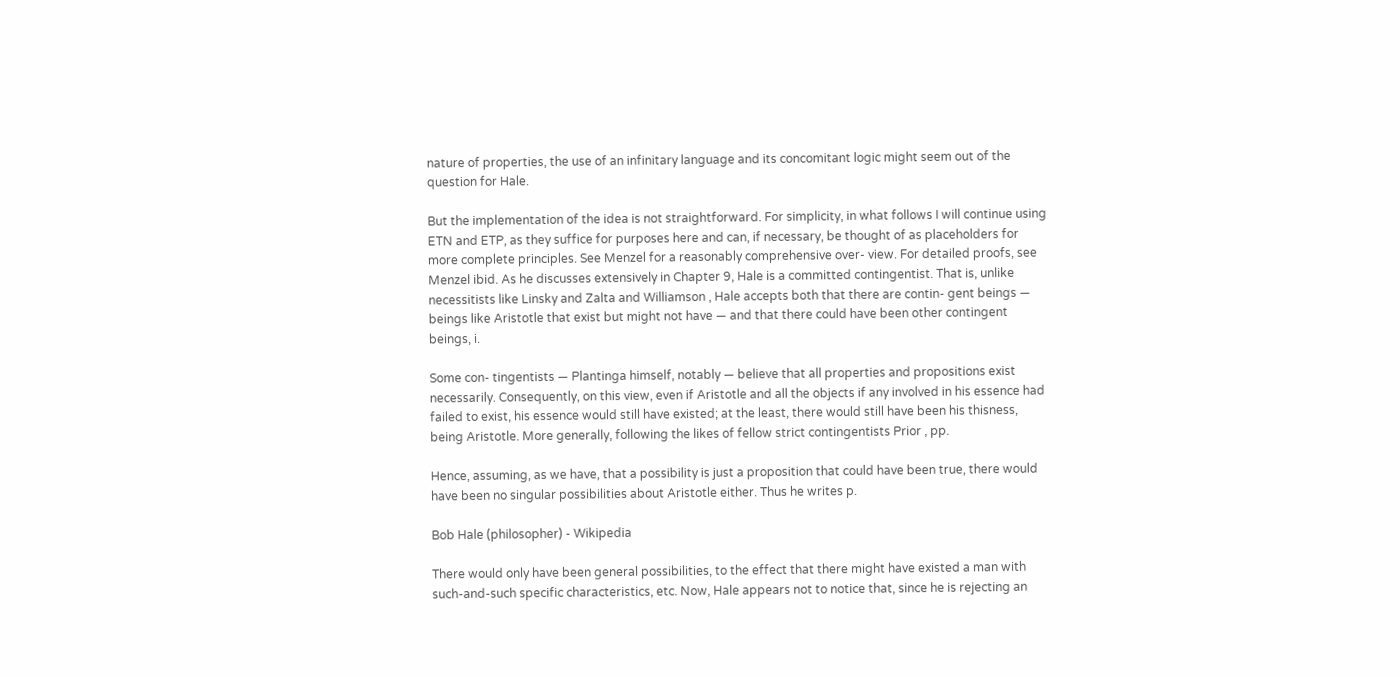nature of properties, the use of an infinitary language and its concomitant logic might seem out of the question for Hale.

But the implementation of the idea is not straightforward. For simplicity, in what follows I will continue using ETN and ETP, as they suffice for purposes here and can, if necessary, be thought of as placeholders for more complete principles. See Menzel for a reasonably comprehensive over- view. For detailed proofs, see Menzel ibid. As he discusses extensively in Chapter 9, Hale is a committed contingentist. That is, unlike necessitists like Linsky and Zalta and Williamson , Hale accepts both that there are contin- gent beings — beings like Aristotle that exist but might not have — and that there could have been other contingent beings, i.

Some con- tingentists — Plantinga himself, notably — believe that all properties and propositions exist necessarily. Consequently, on this view, even if Aristotle and all the objects if any involved in his essence had failed to exist, his essence would still have existed; at the least, there would still have been his thisness, being Aristotle. More generally, following the likes of fellow strict contingentists Prior , pp.

Hence, assuming, as we have, that a possibility is just a proposition that could have been true, there would have been no singular possibilities about Aristotle either. Thus he writes p.

Bob Hale (philosopher) - Wikipedia

There would only have been general possibilities, to the effect that there might have existed a man with such-and-such specific characteristics, etc. Now, Hale appears not to notice that, since he is rejecting an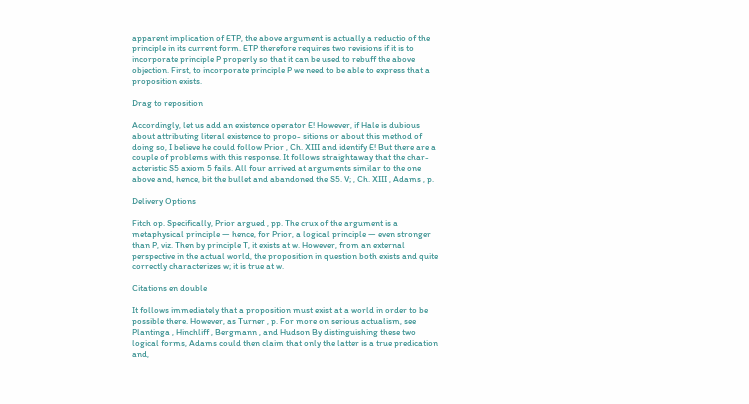apparent implication of ETP, the above argument is actually a reductio of the principle in its current form. ETP therefore requires two revisions if it is to incorporate principle P properly so that it can be used to rebuff the above objection. First, to incorporate principle P we need to be able to express that a proposition exists.

Drag to reposition

Accordingly, let us add an existence operator E! However, if Hale is dubious about attributing literal existence to propo- sitions or about this method of doing so, I believe he could follow Prior , Ch. XIII and identify E! But there are a couple of problems with this response. It follows straightaway that the char- acteristic S5 axiom 5 fails. All four arrived at arguments similar to the one above and, hence, bit the bullet and abandoned the S5. V; , Ch. XIII , Adams , p.

Delivery Options

Fitch op. Specifically, Prior argued , pp. The crux of the argument is a metaphysical principle — hence, for Prior, a logical principle — even stronger than P, viz. Then by principle T, it exists at w. However, from an external perspective in the actual world, the proposition in question both exists and quite correctly characterizes w; it is true at w.

Citations en double

It follows immediately that a proposition must exist at a world in order to be possible there. However, as Turner , p. For more on serious actualism, see Plantinga , Hinchliff , Bergmann , and Hudson By distinguishing these two logical forms, Adams could then claim that only the latter is a true predication and,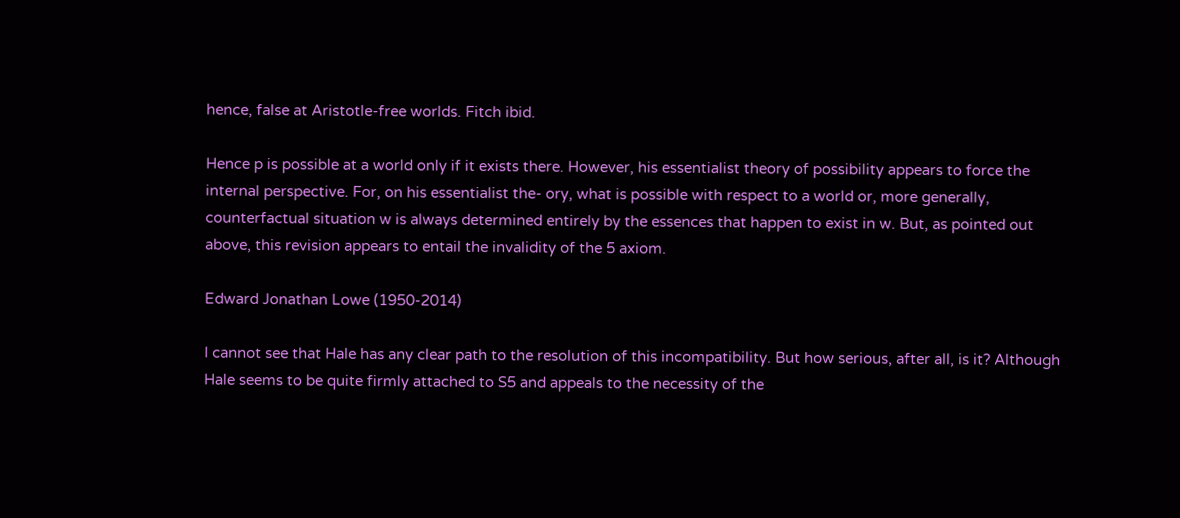hence, false at Aristotle-free worlds. Fitch ibid.

Hence p is possible at a world only if it exists there. However, his essentialist theory of possibility appears to force the internal perspective. For, on his essentialist the- ory, what is possible with respect to a world or, more generally, counterfactual situation w is always determined entirely by the essences that happen to exist in w. But, as pointed out above, this revision appears to entail the invalidity of the 5 axiom.

Edward Jonathan Lowe (1950-2014)

I cannot see that Hale has any clear path to the resolution of this incompatibility. But how serious, after all, is it? Although Hale seems to be quite firmly attached to S5 and appeals to the necessity of the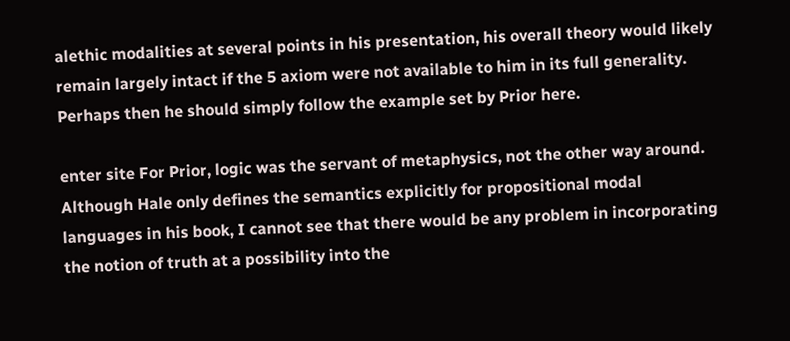alethic modalities at several points in his presentation, his overall theory would likely remain largely intact if the 5 axiom were not available to him in its full generality. Perhaps then he should simply follow the example set by Prior here.

enter site For Prior, logic was the servant of metaphysics, not the other way around. Although Hale only defines the semantics explicitly for propositional modal languages in his book, I cannot see that there would be any problem in incorporating the notion of truth at a possibility into the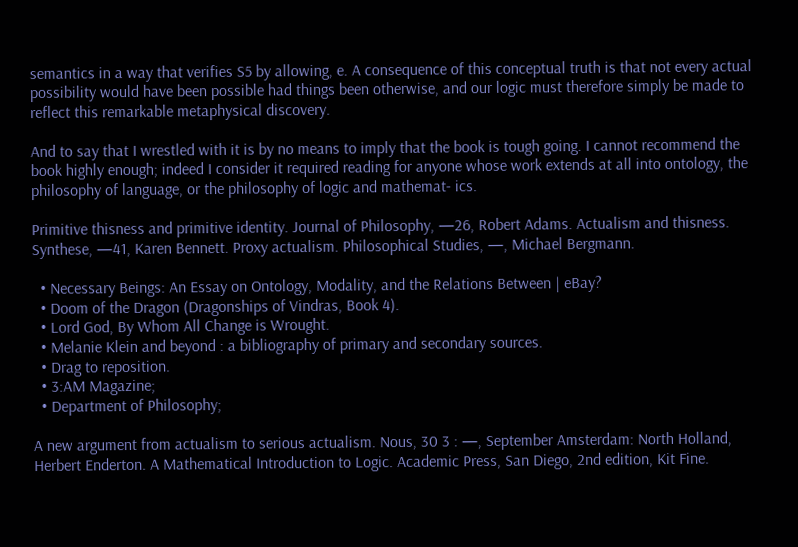semantics in a way that verifies S5 by allowing, e. A consequence of this conceptual truth is that not every actual possibility would have been possible had things been otherwise, and our logic must therefore simply be made to reflect this remarkable metaphysical discovery.

And to say that I wrestled with it is by no means to imply that the book is tough going. I cannot recommend the book highly enough; indeed I consider it required reading for anyone whose work extends at all into ontology, the philosophy of language, or the philosophy of logic and mathemat- ics.

Primitive thisness and primitive identity. Journal of Philosophy, —26, Robert Adams. Actualism and thisness. Synthese, —41, Karen Bennett. Proxy actualism. Philosophical Studies, —, Michael Bergmann.

  • Necessary Beings: An Essay on Ontology, Modality, and the Relations Between | eBay?
  • Doom of the Dragon (Dragonships of Vindras, Book 4).
  • Lord God, By Whom All Change is Wrought.
  • Melanie Klein and beyond : a bibliography of primary and secondary sources.
  • Drag to reposition.
  • 3:AM Magazine;
  • Department of Philosophy;

A new argument from actualism to serious actualism. Nous, 30 3 : —, September Amsterdam: North Holland, Herbert Enderton. A Mathematical Introduction to Logic. Academic Press, San Diego, 2nd edition, Kit Fine.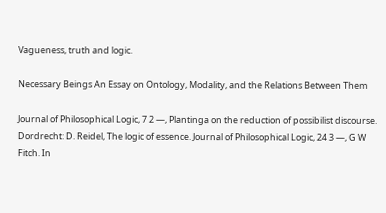Vagueness, truth and logic.

Necessary Beings An Essay on Ontology, Modality, and the Relations Between Them

Journal of Philosophical Logic, 7 2 —, Plantinga on the reduction of possibilist discourse. Dordrecht: D. Reidel, The logic of essence. Journal of Philosophical Logic, 24 3 —, G W Fitch. In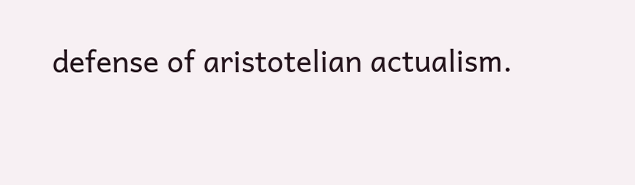defense of aristotelian actualism.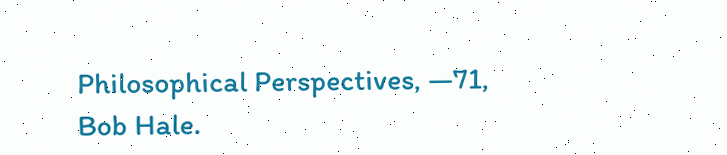Philosophical Perspectives, —71, Bob Hale.